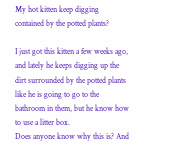My hot kitten keep digging contained by the potted plants?

I just got this kitten a few weeks ago, and lately he keeps digging up the dirt surrounded by the potted plants like he is going to go to the bathroom in them, but he know how to use a litter box.
Does anyone know why this is? And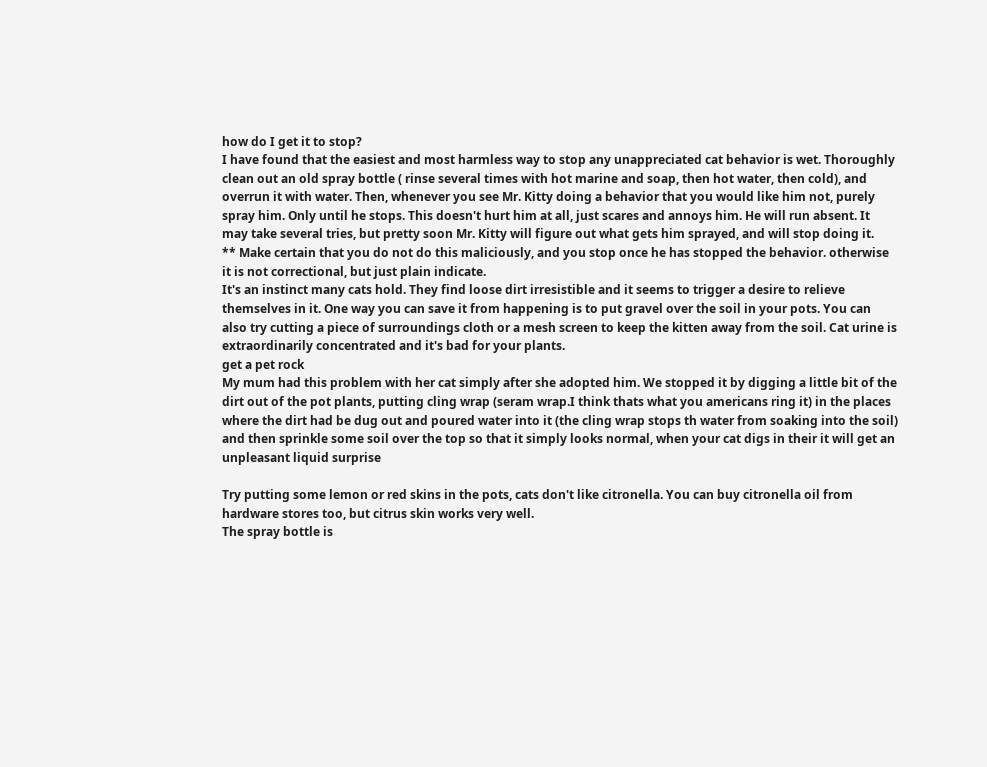how do I get it to stop?
I have found that the easiest and most harmless way to stop any unappreciated cat behavior is wet. Thoroughly clean out an old spray bottle ( rinse several times with hot marine and soap, then hot water, then cold), and overrun it with water. Then, whenever you see Mr. Kitty doing a behavior that you would like him not, purely spray him. Only until he stops. This doesn't hurt him at all, just scares and annoys him. He will run absent. It may take several tries, but pretty soon Mr. Kitty will figure out what gets him sprayed, and will stop doing it.
** Make certain that you do not do this maliciously, and you stop once he has stopped the behavior. otherwise it is not correctional, but just plain indicate.
It's an instinct many cats hold. They find loose dirt irresistible and it seems to trigger a desire to relieve themselves in it. One way you can save it from happening is to put gravel over the soil in your pots. You can also try cutting a piece of surroundings cloth or a mesh screen to keep the kitten away from the soil. Cat urine is extraordinarily concentrated and it's bad for your plants.
get a pet rock
My mum had this problem with her cat simply after she adopted him. We stopped it by digging a little bit of the dirt out of the pot plants, putting cling wrap (seram wrap.I think thats what you americans ring it) in the places where the dirt had be dug out and poured water into it (the cling wrap stops th water from soaking into the soil) and then sprinkle some soil over the top so that it simply looks normal, when your cat digs in their it will get an unpleasant liquid surprise

Try putting some lemon or red skins in the pots, cats don't like citronella. You can buy citronella oil from hardware stores too, but citrus skin works very well.
The spray bottle is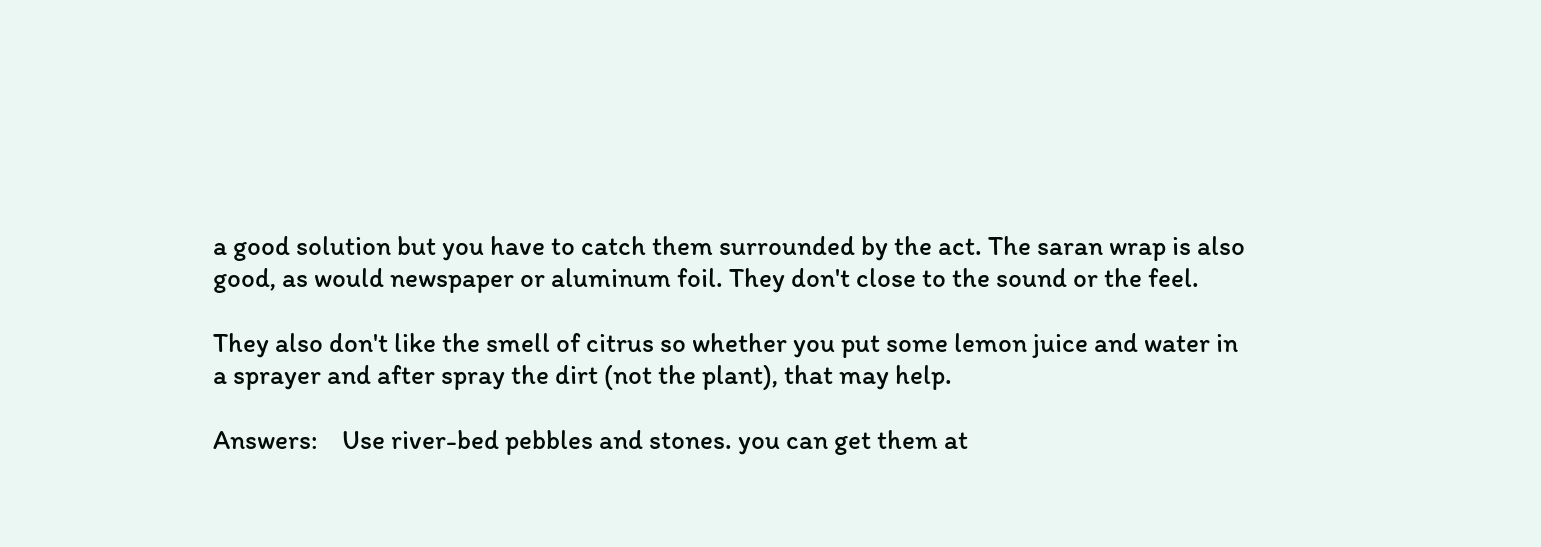a good solution but you have to catch them surrounded by the act. The saran wrap is also good, as would newspaper or aluminum foil. They don't close to the sound or the feel.

They also don't like the smell of citrus so whether you put some lemon juice and water in a sprayer and after spray the dirt (not the plant), that may help.

Answers:    Use river-bed pebbles and stones. you can get them at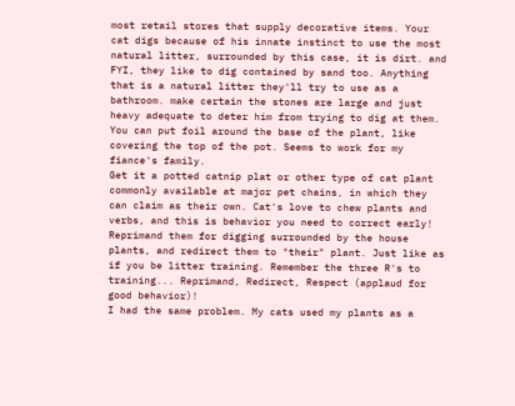most retail stores that supply decorative items. Your cat digs because of his innate instinct to use the most natural litter, surrounded by this case, it is dirt. and FYI, they like to dig contained by sand too. Anything that is a natural litter they'll try to use as a bathroom. make certain the stones are large and just heavy adequate to deter him from trying to dig at them.
You can put foil around the base of the plant, like covering the top of the pot. Seems to work for my fiance's family.
Get it a potted catnip plat or other type of cat plant commonly available at major pet chains, in which they can claim as their own. Cat's love to chew plants and verbs, and this is behavior you need to correct early! Reprimand them for digging surrounded by the house plants, and redirect them to "their" plant. Just like as if you be litter training. Remember the three R's to training... Reprimand, Redirect, Respect (applaud for good behavior)!
I had the same problem. My cats used my plants as a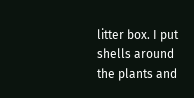litter box. I put shells around the plants and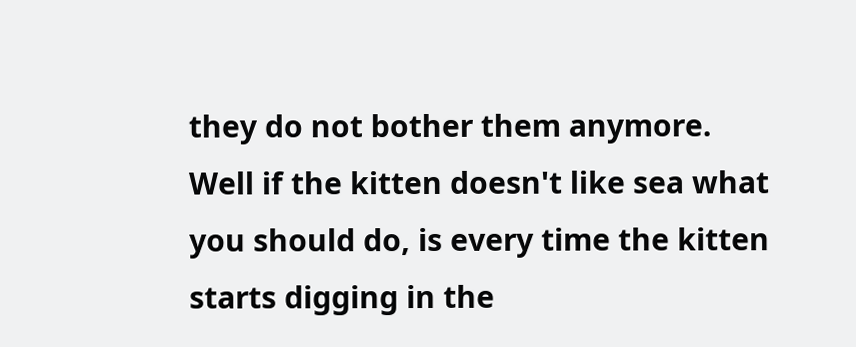they do not bother them anymore.
Well if the kitten doesn't like sea what you should do, is every time the kitten starts digging in the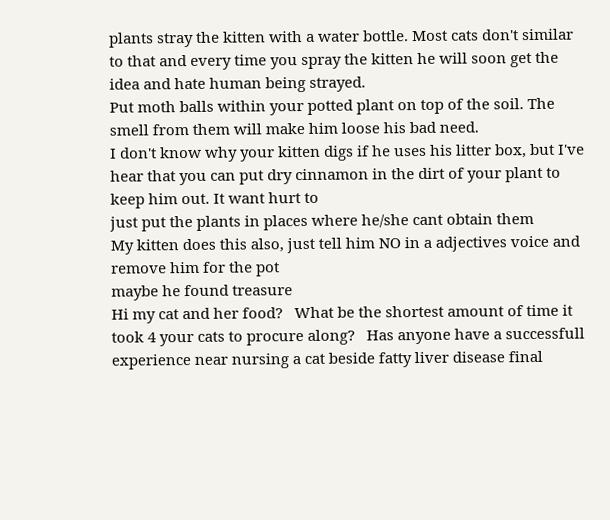plants stray the kitten with a water bottle. Most cats don't similar to that and every time you spray the kitten he will soon get the idea and hate human being strayed.
Put moth balls within your potted plant on top of the soil. The smell from them will make him loose his bad need.
I don't know why your kitten digs if he uses his litter box, but I've hear that you can put dry cinnamon in the dirt of your plant to keep him out. It want hurt to
just put the plants in places where he/she cant obtain them
My kitten does this also, just tell him NO in a adjectives voice and remove him for the pot
maybe he found treasure
Hi my cat and her food?   What be the shortest amount of time it took 4 your cats to procure along?   Has anyone have a successfull experience near nursing a cat beside fatty liver disease final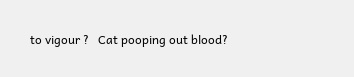to vigour ?   Cat pooping out blood?